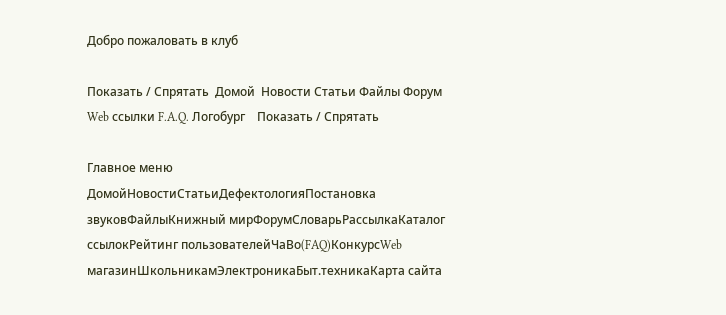Добро пожаловать в клуб

Показать / Спрятать  Домой  Новости Статьи Файлы Форум Web ссылки F.A.Q. Логобург    Показать / Спрятать

Главное меню
ДомойНовостиСтатьиДефектологияПостановка звуковФайлыКнижный мирФорумСловарьРассылкаКаталог ссылокРейтинг пользователейЧаВо(FAQ)КонкурсWeb магазинШкольникамЭлектроникаБыт.техникаКарта сайта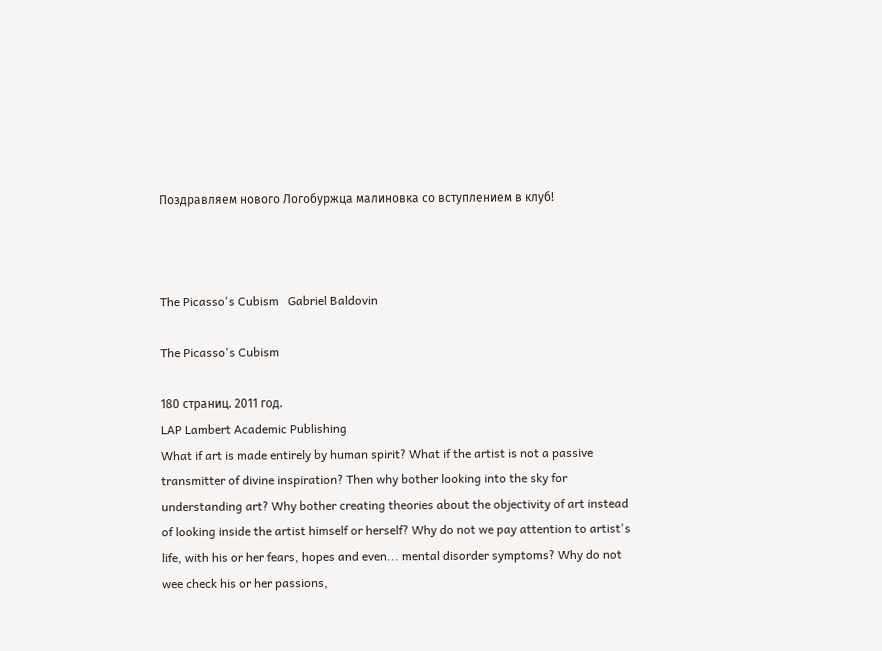Поздравляем нового Логобуржца малиновка со вступлением в клуб!



The Picasso's Cubism   Gabriel Baldovin

The Picasso's Cubism

180 страниц. 2011 год.
LAP Lambert Academic Publishing
What if art is made entirely by human spirit? What if the artist is not a passive transmitter of divine inspiration? Then why bother looking into the sky for understanding art? Why bother creating theories about the objectivity of art instead of looking inside the artist himself or herself? Why do not we pay attention to artist's life, with his or her fears, hopes and even... mental disorder symptoms? Why do not wee check his or her passions,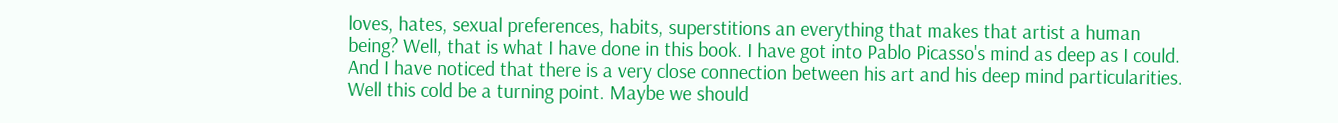loves, hates, sexual preferences, habits, superstitions an everything that makes that artist a human being? Well, that is what I have done in this book. I have got into Pablo Picasso's mind as deep as I could. And I have noticed that there is a very close connection between his art and his deep mind particularities. Well this cold be a turning point. Maybe we should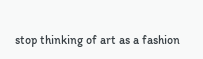stop thinking of art as a fashion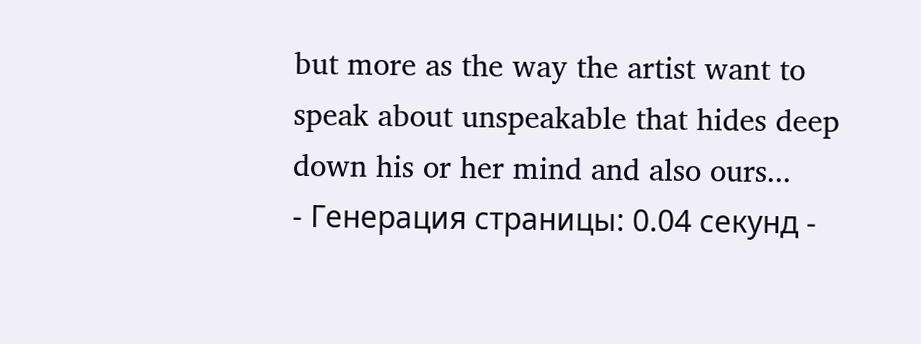but more as the way the artist want to speak about unspeakable that hides deep down his or her mind and also ours...
- Генерация страницы: 0.04 секунд -